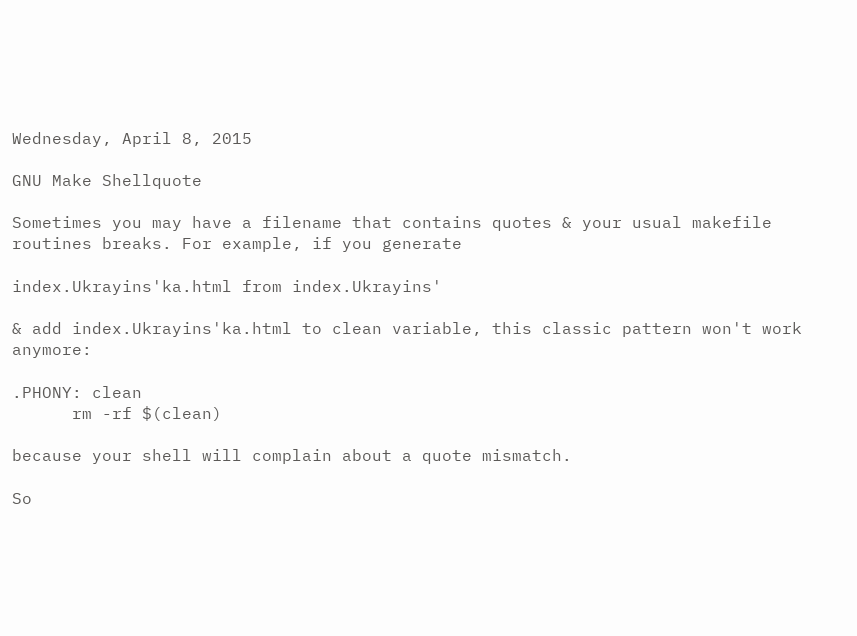Wednesday, April 8, 2015

GNU Make Shellquote

Sometimes you may have a filename that contains quotes & your usual makefile routines breaks. For example, if you generate

index.Ukrayins'ka.html from index.Ukrayins'

& add index.Ukrayins'ka.html to clean variable, this classic pattern won't work anymore:

.PHONY: clean
      rm -rf $(clean)

because your shell will complain about a quote mismatch.

So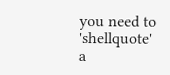you need to 'shellquote' a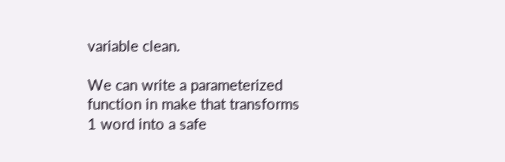variable clean.

We can write a parameterized function in make that transforms 1 word into a safe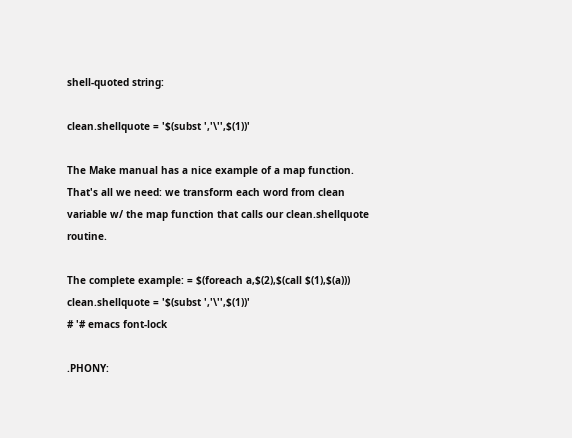shell-quoted string:

clean.shellquote = '$(subst ','\'',$(1))'

The Make manual has a nice example of a map function. That's all we need: we transform each word from clean variable w/ the map function that calls our clean.shellquote routine.

The complete example: = $(foreach a,$(2),$(call $(1),$(a)))
clean.shellquote = '$(subst ','\'',$(1))'
# '# emacs font-lock

.PHONY: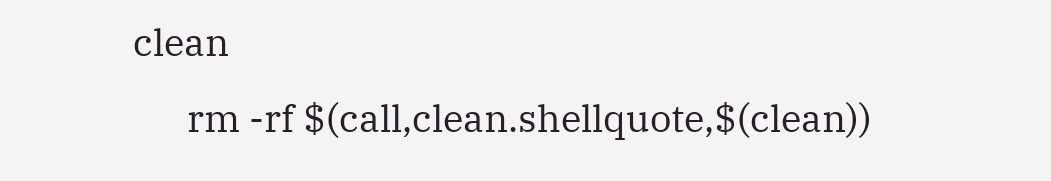clean
      rm -rf $(call,clean.shellquote,$(clean))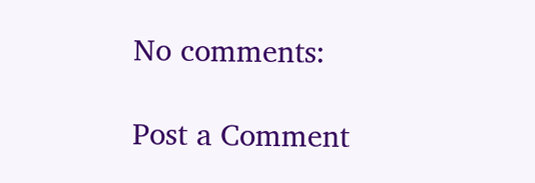No comments:

Post a Comment